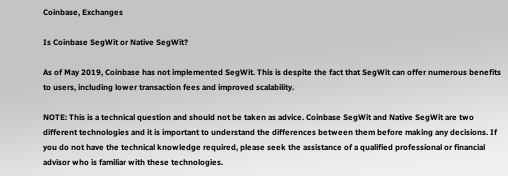Coinbase, Exchanges

Is Coinbase SegWit or Native SegWit?

As of May 2019, Coinbase has not implemented SegWit. This is despite the fact that SegWit can offer numerous benefits to users, including lower transaction fees and improved scalability.

NOTE: This is a technical question and should not be taken as advice. Coinbase SegWit and Native SegWit are two different technologies and it is important to understand the differences between them before making any decisions. If you do not have the technical knowledge required, please seek the assistance of a qualified professional or financial advisor who is familiar with these technologies.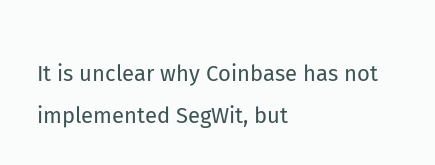It is unclear why Coinbase has not implemented SegWit, but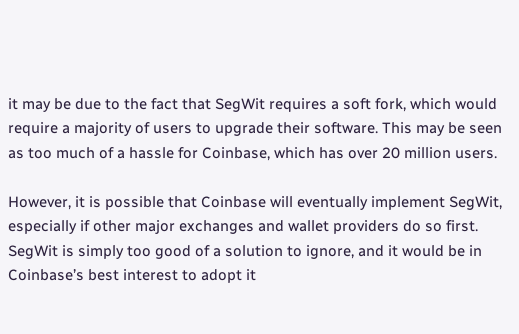it may be due to the fact that SegWit requires a soft fork, which would require a majority of users to upgrade their software. This may be seen as too much of a hassle for Coinbase, which has over 20 million users.

However, it is possible that Coinbase will eventually implement SegWit, especially if other major exchanges and wallet providers do so first. SegWit is simply too good of a solution to ignore, and it would be in Coinbase’s best interest to adopt it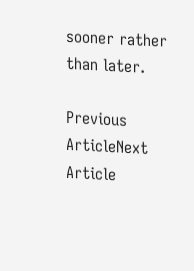sooner rather than later.

Previous ArticleNext Article